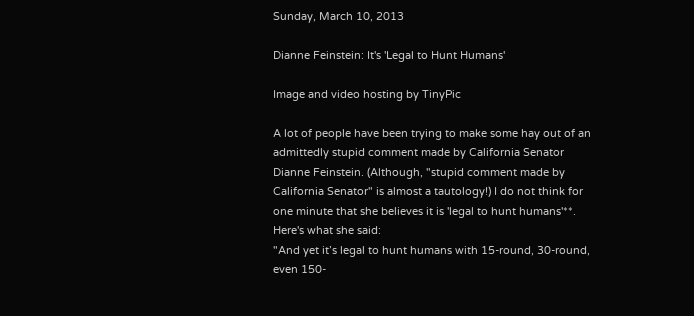Sunday, March 10, 2013

Dianne Feinstein: It's 'Legal to Hunt Humans'

Image and video hosting by TinyPic

A lot of people have been trying to make some hay out of an admittedly stupid comment made by California Senator Dianne Feinstein. (Although, "stupid comment made by California Senator" is almost a tautology!) I do not think for one minute that she believes it is 'legal to hunt humans'**. Here's what she said:
"And yet it’s legal to hunt humans with 15-round, 30-round, even 150-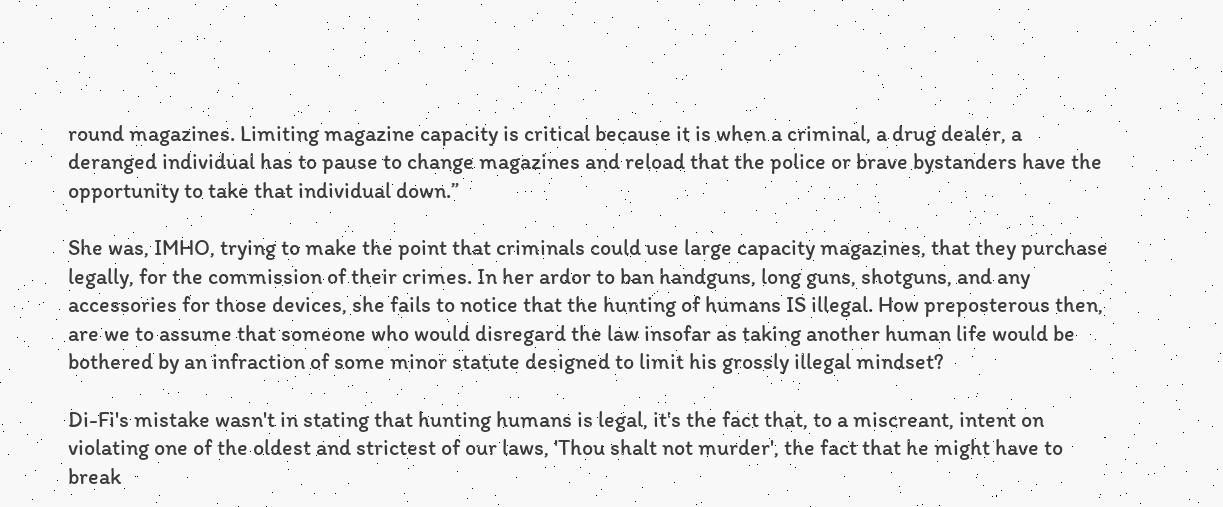round magazines. Limiting magazine capacity is critical because it is when a criminal, a drug dealer, a deranged individual has to pause to change magazines and reload that the police or brave bystanders have the opportunity to take that individual down.”

She was, IMHO, trying to make the point that criminals could use large capacity magazines, that they purchase legally, for the commission of their crimes. In her ardor to ban handguns, long guns, shotguns, and any accessories for those devices, she fails to notice that the hunting of humans IS illegal. How preposterous then, are we to assume that someone who would disregard the law insofar as taking another human life would be bothered by an infraction of some minor statute designed to limit his grossly illegal mindset?

Di-Fi's mistake wasn't in stating that hunting humans is legal, it's the fact that, to a miscreant, intent on violating one of the oldest and strictest of our laws, 'Thou shalt not murder', the fact that he might have to break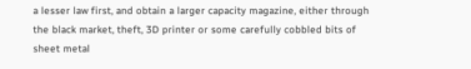a lesser law first, and obtain a larger capacity magazine, either through the black market, theft, 3D printer or some carefully cobbled bits of sheet metal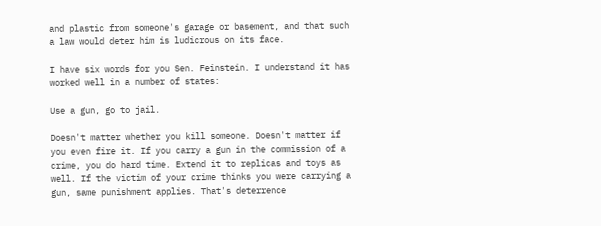and plastic from someone's garage or basement, and that such a law would deter him is ludicrous on its face.

I have six words for you Sen. Feinstein. I understand it has worked well in a number of states:

Use a gun, go to jail.

Doesn't matter whether you kill someone. Doesn't matter if you even fire it. If you carry a gun in the commission of a crime, you do hard time. Extend it to replicas and toys as well. If the victim of your crime thinks you were carrying a gun, same punishment applies. That's deterrence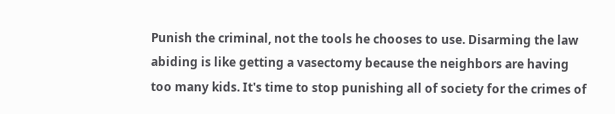Punish the criminal, not the tools he chooses to use. Disarming the law abiding is like getting a vasectomy because the neighbors are having too many kids. It's time to stop punishing all of society for the crimes of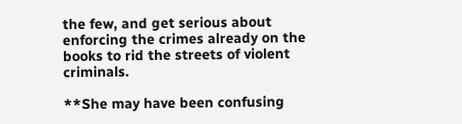the few, and get serious about enforcing the crimes already on the books to rid the streets of violent criminals.

**She may have been confusing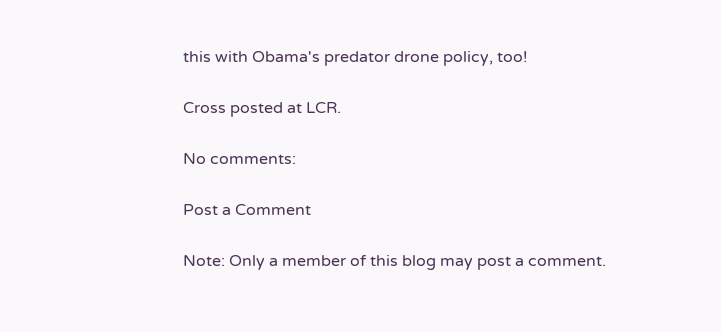this with Obama's predator drone policy, too!

Cross posted at LCR.

No comments:

Post a Comment

Note: Only a member of this blog may post a comment.